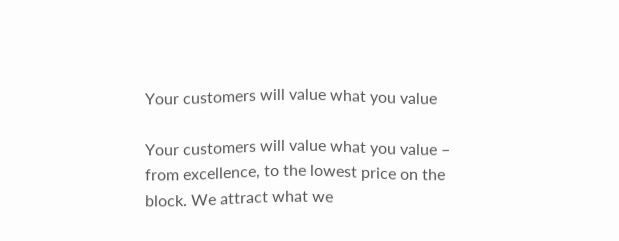Your customers will value what you value

Your customers will value what you value – from excellence, to the lowest price on the block. We attract what we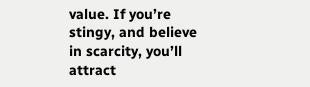value. If you’re stingy, and believe in scarcity, you’ll attract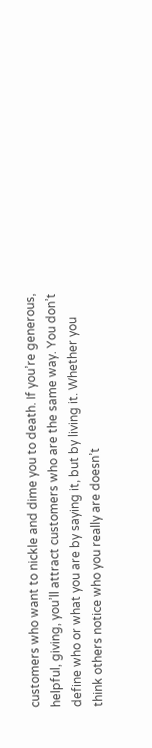customers who want to nickle and dime you to death. If you’re generous, helpful, giving, you’ll attract customers who are the same way. You don’t define who or what you are by saying it, but by living it. Whether you think others notice who you really are doesn’t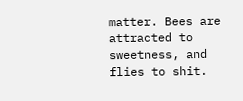matter. Bees are attracted to sweetness, and flies to shit.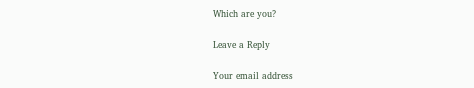Which are you?

Leave a Reply

Your email address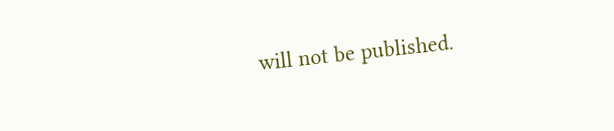will not be published.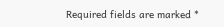Required fields are marked *